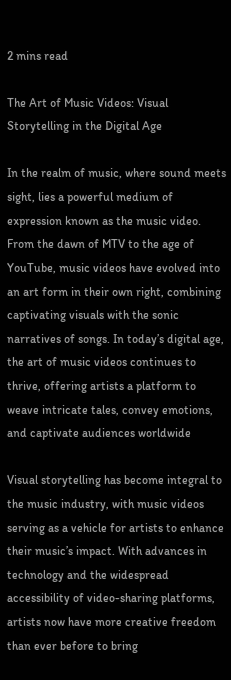2 mins read

The Art of Music Videos: Visual Storytelling in the Digital Age

In the realm of music, where sound meets sight, lies a powerful medium of expression known as the music video. From the dawn of MTV to the age of YouTube, music videos have evolved into an art form in their own right, combining captivating visuals with the sonic narratives of songs. In today’s digital age, the art of music videos continues to thrive, offering artists a platform to weave intricate tales, convey emotions, and captivate audiences worldwide

Visual storytelling has become integral to the music industry, with music videos serving as a vehicle for artists to enhance their music’s impact. With advances in technology and the widespread accessibility of video-sharing platforms, artists now have more creative freedom than ever before to bring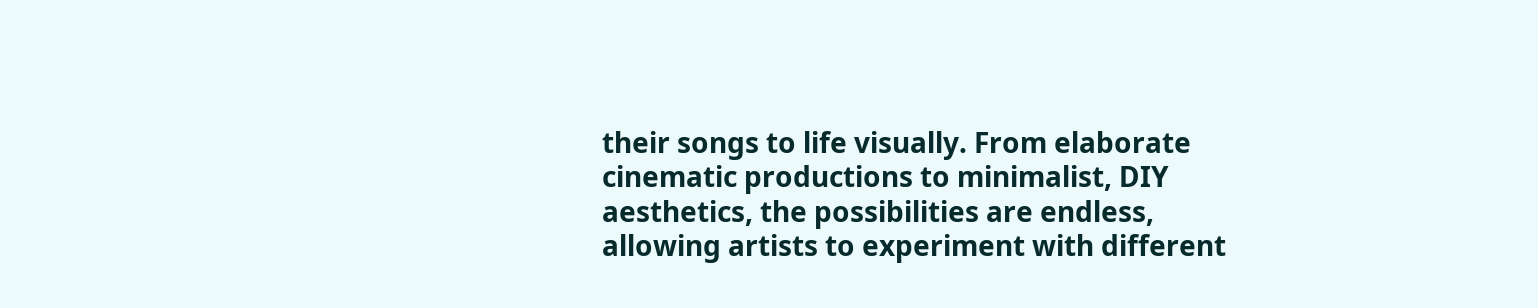their songs to life visually. From elaborate cinematic productions to minimalist, DIY aesthetics, the possibilities are endless, allowing artists to experiment with different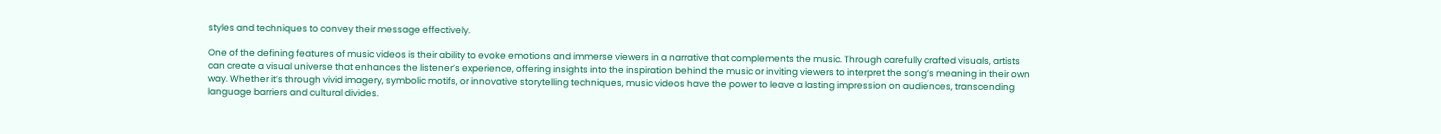styles and techniques to convey their message effectively.

One of the defining features of music videos is their ability to evoke emotions and immerse viewers in a narrative that complements the music. Through carefully crafted visuals, artists can create a visual universe that enhances the listener’s experience, offering insights into the inspiration behind the music or inviting viewers to interpret the song’s meaning in their own way. Whether it’s through vivid imagery, symbolic motifs, or innovative storytelling techniques, music videos have the power to leave a lasting impression on audiences, transcending language barriers and cultural divides.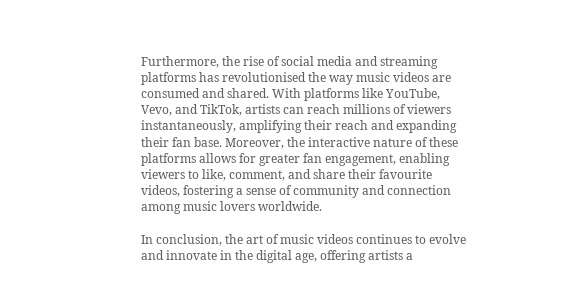Furthermore, the rise of social media and streaming platforms has revolutionised the way music videos are consumed and shared. With platforms like YouTube, Vevo, and TikTok, artists can reach millions of viewers instantaneously, amplifying their reach and expanding their fan base. Moreover, the interactive nature of these platforms allows for greater fan engagement, enabling viewers to like, comment, and share their favourite videos, fostering a sense of community and connection among music lovers worldwide.

In conclusion, the art of music videos continues to evolve and innovate in the digital age, offering artists a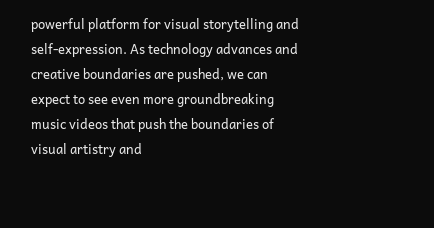powerful platform for visual storytelling and self-expression. As technology advances and creative boundaries are pushed, we can expect to see even more groundbreaking music videos that push the boundaries of visual artistry and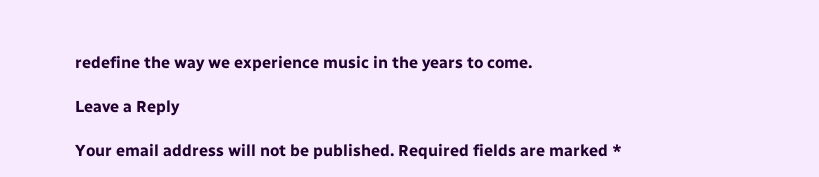redefine the way we experience music in the years to come.

Leave a Reply

Your email address will not be published. Required fields are marked *